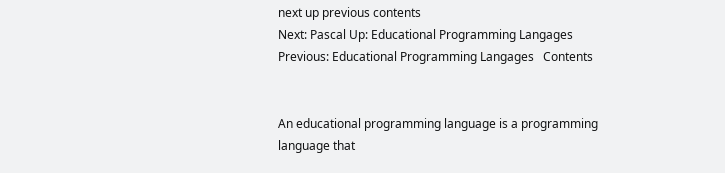next up previous contents
Next: Pascal Up: Educational Programming Langages Previous: Educational Programming Langages   Contents


An educational programming language is a programming language that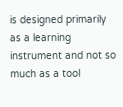is designed primarily as a learning instrument and not so much as a tool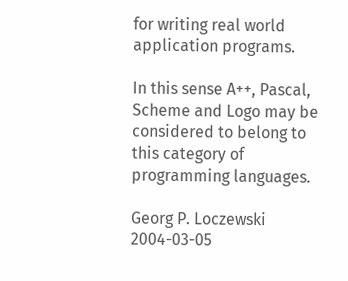for writing real world application programs.

In this sense A++, Pascal, Scheme and Logo may be considered to belong to this category of programming languages.

Georg P. Loczewski 2004-03-05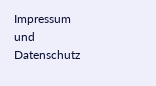Impressum und Datenschutz